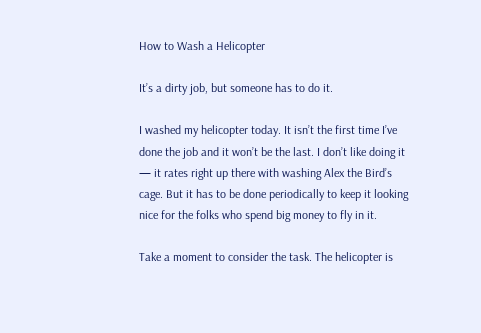How to Wash a Helicopter

It’s a dirty job, but someone has to do it.

I washed my helicopter today. It isn’t the first time I’ve done the job and it won’t be the last. I don’t like doing it — it rates right up there with washing Alex the Bird’s cage. But it has to be done periodically to keep it looking nice for the folks who spend big money to fly in it.

Take a moment to consider the task. The helicopter is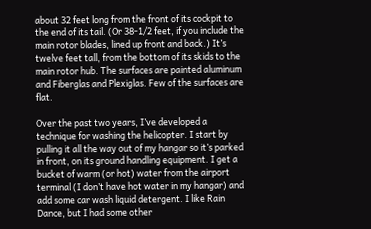about 32 feet long from the front of its cockpit to the end of its tail. (Or 38-1/2 feet, if you include the main rotor blades, lined up front and back.) It’s twelve feet tall, from the bottom of its skids to the main rotor hub. The surfaces are painted aluminum and Fiberglas and Plexiglas. Few of the surfaces are flat.

Over the past two years, I’ve developed a technique for washing the helicopter. I start by pulling it all the way out of my hangar so it’s parked in front, on its ground handling equipment. I get a bucket of warm (or hot) water from the airport terminal (I don’t have hot water in my hangar) and add some car wash liquid detergent. I like Rain Dance, but I had some other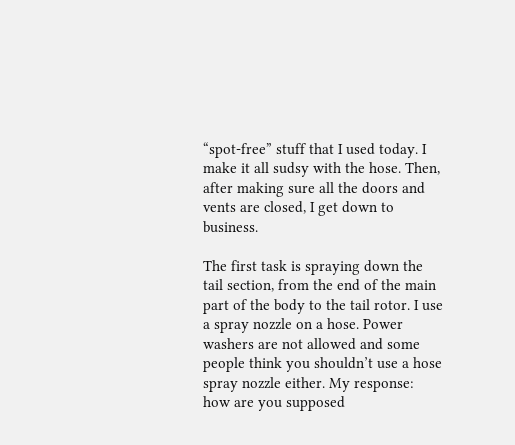“spot-free” stuff that I used today. I make it all sudsy with the hose. Then, after making sure all the doors and vents are closed, I get down to business.

The first task is spraying down the tail section, from the end of the main part of the body to the tail rotor. I use a spray nozzle on a hose. Power washers are not allowed and some people think you shouldn’t use a hose spray nozzle either. My response: how are you supposed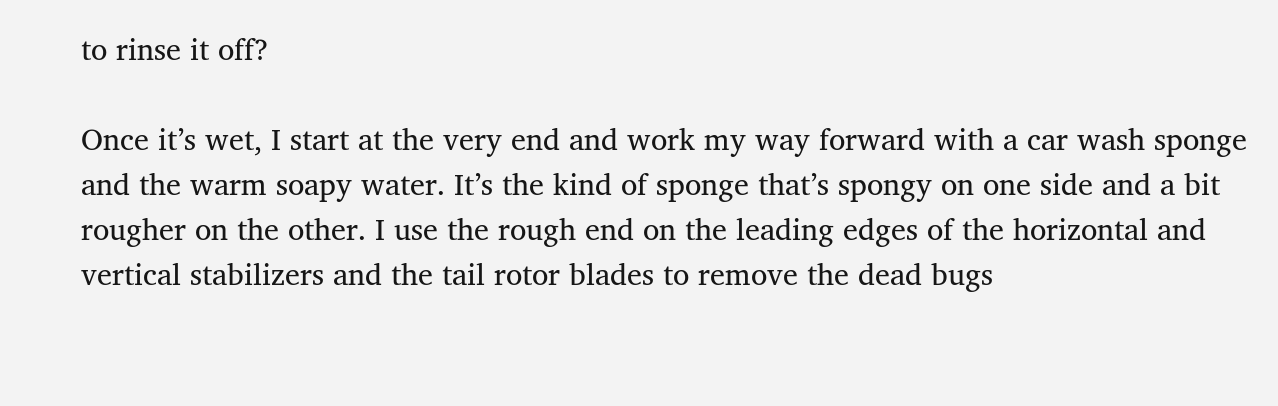to rinse it off?

Once it’s wet, I start at the very end and work my way forward with a car wash sponge and the warm soapy water. It’s the kind of sponge that’s spongy on one side and a bit rougher on the other. I use the rough end on the leading edges of the horizontal and vertical stabilizers and the tail rotor blades to remove the dead bugs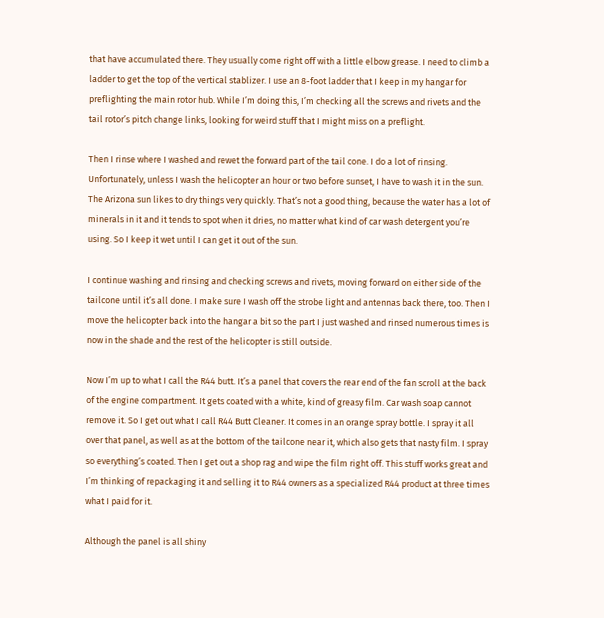that have accumulated there. They usually come right off with a little elbow grease. I need to climb a ladder to get the top of the vertical stablizer. I use an 8-foot ladder that I keep in my hangar for preflighting the main rotor hub. While I’m doing this, I’m checking all the screws and rivets and the tail rotor’s pitch change links, looking for weird stuff that I might miss on a preflight.

Then I rinse where I washed and rewet the forward part of the tail cone. I do a lot of rinsing. Unfortunately, unless I wash the helicopter an hour or two before sunset, I have to wash it in the sun. The Arizona sun likes to dry things very quickly. That’s not a good thing, because the water has a lot of minerals in it and it tends to spot when it dries, no matter what kind of car wash detergent you’re using. So I keep it wet until I can get it out of the sun.

I continue washing and rinsing and checking screws and rivets, moving forward on either side of the tailcone until it’s all done. I make sure I wash off the strobe light and antennas back there, too. Then I move the helicopter back into the hangar a bit so the part I just washed and rinsed numerous times is now in the shade and the rest of the helicopter is still outside.

Now I’m up to what I call the R44 butt. It’s a panel that covers the rear end of the fan scroll at the back of the engine compartment. It gets coated with a white, kind of greasy film. Car wash soap cannot remove it. So I get out what I call R44 Butt Cleaner. It comes in an orange spray bottle. I spray it all over that panel, as well as at the bottom of the tailcone near it, which also gets that nasty film. I spray so everything’s coated. Then I get out a shop rag and wipe the film right off. This stuff works great and I’m thinking of repackaging it and selling it to R44 owners as a specialized R44 product at three times what I paid for it.

Although the panel is all shiny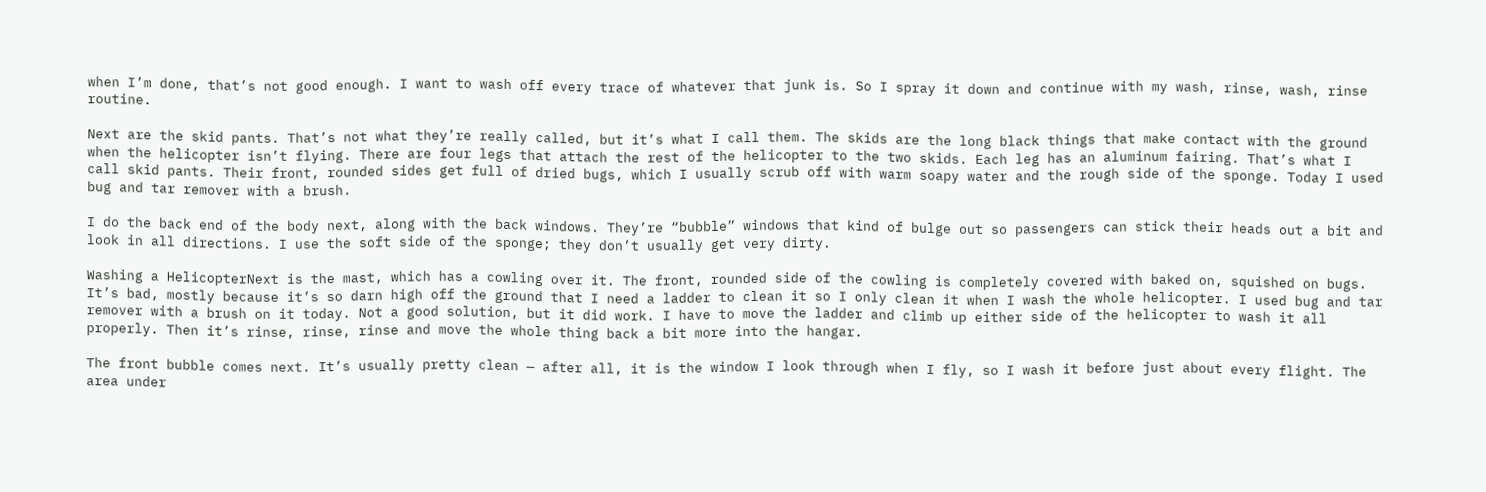when I’m done, that’s not good enough. I want to wash off every trace of whatever that junk is. So I spray it down and continue with my wash, rinse, wash, rinse routine.

Next are the skid pants. That’s not what they’re really called, but it’s what I call them. The skids are the long black things that make contact with the ground when the helicopter isn’t flying. There are four legs that attach the rest of the helicopter to the two skids. Each leg has an aluminum fairing. That’s what I call skid pants. Their front, rounded sides get full of dried bugs, which I usually scrub off with warm soapy water and the rough side of the sponge. Today I used bug and tar remover with a brush.

I do the back end of the body next, along with the back windows. They’re “bubble” windows that kind of bulge out so passengers can stick their heads out a bit and look in all directions. I use the soft side of the sponge; they don’t usually get very dirty.

Washing a HelicopterNext is the mast, which has a cowling over it. The front, rounded side of the cowling is completely covered with baked on, squished on bugs. It’s bad, mostly because it’s so darn high off the ground that I need a ladder to clean it so I only clean it when I wash the whole helicopter. I used bug and tar remover with a brush on it today. Not a good solution, but it did work. I have to move the ladder and climb up either side of the helicopter to wash it all properly. Then it’s rinse, rinse, rinse and move the whole thing back a bit more into the hangar.

The front bubble comes next. It’s usually pretty clean — after all, it is the window I look through when I fly, so I wash it before just about every flight. The area under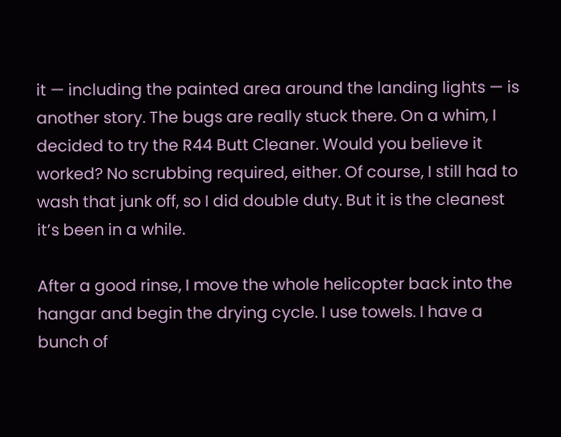it — including the painted area around the landing lights — is another story. The bugs are really stuck there. On a whim, I decided to try the R44 Butt Cleaner. Would you believe it worked? No scrubbing required, either. Of course, I still had to wash that junk off, so I did double duty. But it is the cleanest it’s been in a while.

After a good rinse, I move the whole helicopter back into the hangar and begin the drying cycle. I use towels. I have a bunch of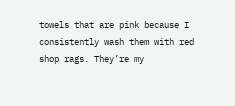towels that are pink because I consistently wash them with red shop rags. They’re my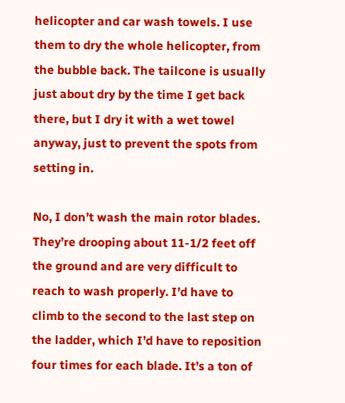helicopter and car wash towels. I use them to dry the whole helicopter, from the bubble back. The tailcone is usually just about dry by the time I get back there, but I dry it with a wet towel anyway, just to prevent the spots from setting in.

No, I don’t wash the main rotor blades. They’re drooping about 11-1/2 feet off the ground and are very difficult to reach to wash properly. I’d have to climb to the second to the last step on the ladder, which I’d have to reposition four times for each blade. It’s a ton of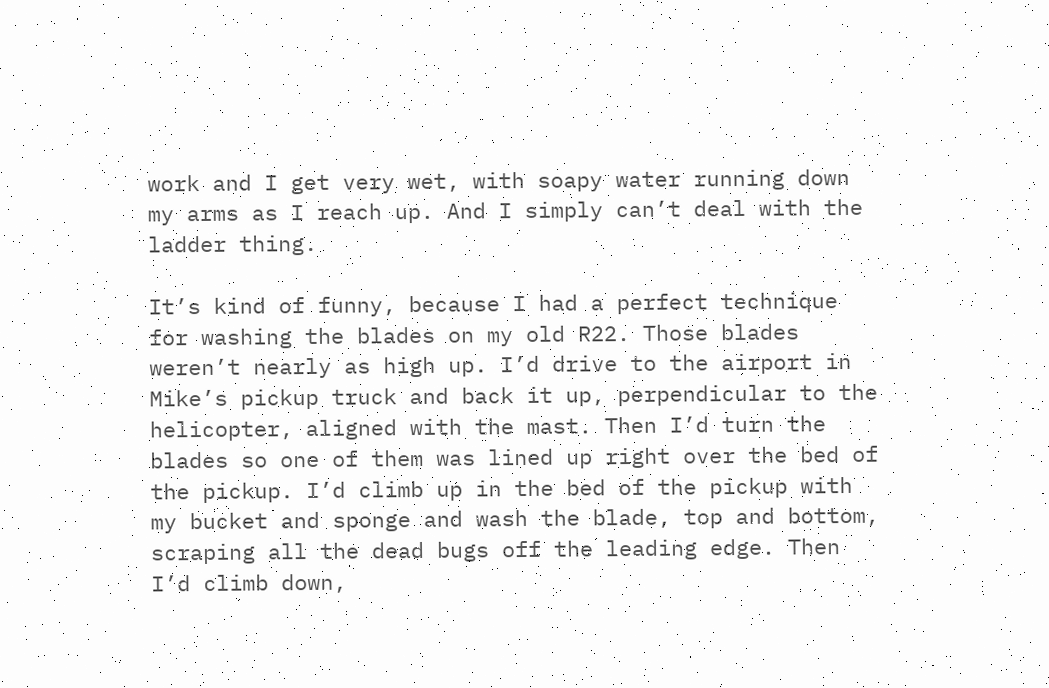work and I get very wet, with soapy water running down my arms as I reach up. And I simply can’t deal with the ladder thing.

It’s kind of funny, because I had a perfect technique for washing the blades on my old R22. Those blades weren’t nearly as high up. I’d drive to the airport in Mike’s pickup truck and back it up, perpendicular to the helicopter, aligned with the mast. Then I’d turn the blades so one of them was lined up right over the bed of the pickup. I’d climb up in the bed of the pickup with my bucket and sponge and wash the blade, top and bottom, scraping all the dead bugs off the leading edge. Then I’d climb down,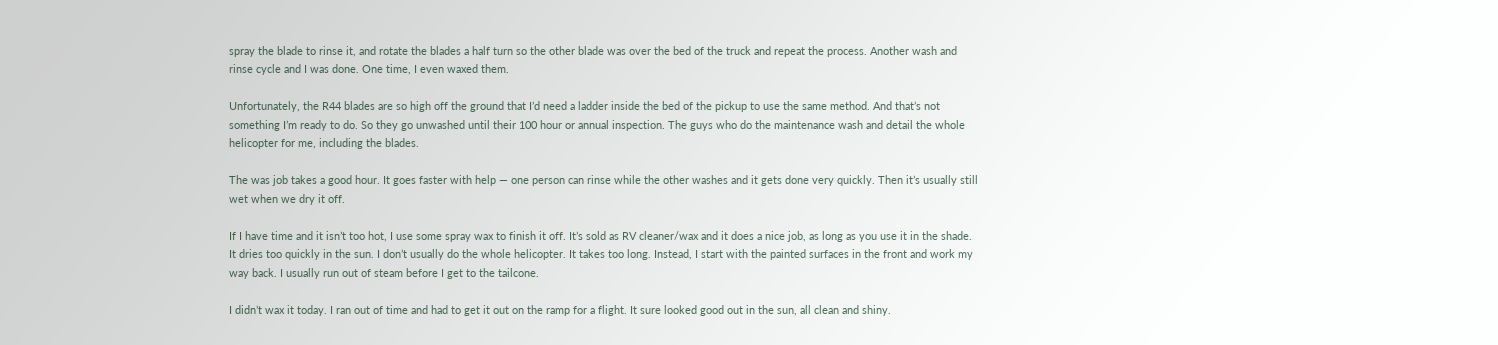spray the blade to rinse it, and rotate the blades a half turn so the other blade was over the bed of the truck and repeat the process. Another wash and rinse cycle and I was done. One time, I even waxed them.

Unfortunately, the R44 blades are so high off the ground that I’d need a ladder inside the bed of the pickup to use the same method. And that’s not something I’m ready to do. So they go unwashed until their 100 hour or annual inspection. The guys who do the maintenance wash and detail the whole helicopter for me, including the blades.

The was job takes a good hour. It goes faster with help — one person can rinse while the other washes and it gets done very quickly. Then it’s usually still wet when we dry it off.

If I have time and it isn’t too hot, I use some spray wax to finish it off. It’s sold as RV cleaner/wax and it does a nice job, as long as you use it in the shade. It dries too quickly in the sun. I don’t usually do the whole helicopter. It takes too long. Instead, I start with the painted surfaces in the front and work my way back. I usually run out of steam before I get to the tailcone.

I didn’t wax it today. I ran out of time and had to get it out on the ramp for a flight. It sure looked good out in the sun, all clean and shiny.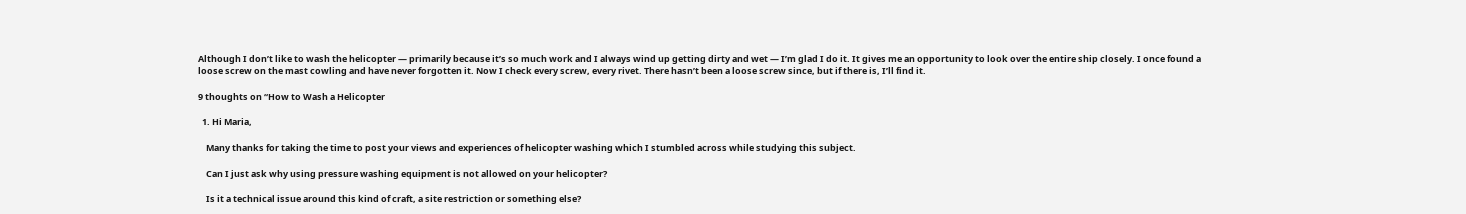Although I don’t like to wash the helicopter — primarily because it’s so much work and I always wind up getting dirty and wet — I’m glad I do it. It gives me an opportunity to look over the entire ship closely. I once found a loose screw on the mast cowling and have never forgotten it. Now I check every screw, every rivet. There hasn’t been a loose screw since, but if there is, I’ll find it.

9 thoughts on “How to Wash a Helicopter

  1. Hi Maria,

    Many thanks for taking the time to post your views and experiences of helicopter washing which I stumbled across while studying this subject.

    Can I just ask why using pressure washing equipment is not allowed on your helicopter?

    Is it a technical issue around this kind of craft, a site restriction or something else?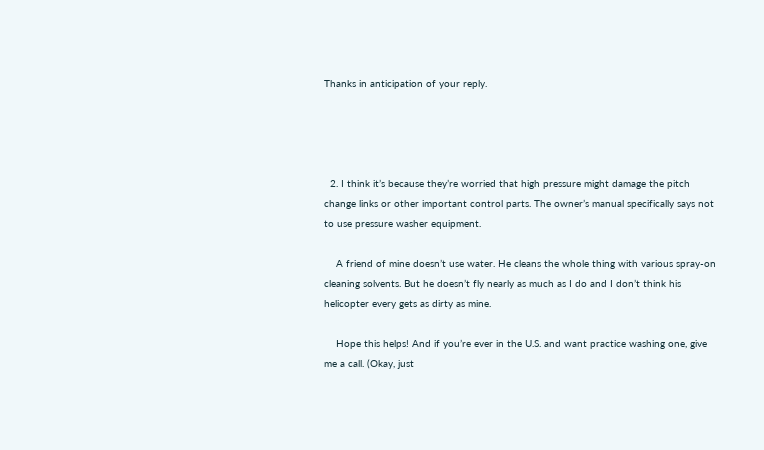Thanks in anticipation of your reply.




  2. I think it’s because they’re worried that high pressure might damage the pitch change links or other important control parts. The owner’s manual specifically says not to use pressure washer equipment.

    A friend of mine doesn’t use water. He cleans the whole thing with various spray-on cleaning solvents. But he doesn’t fly nearly as much as I do and I don’t think his helicopter every gets as dirty as mine.

    Hope this helps! And if you’re ever in the U.S. and want practice washing one, give me a call. (Okay, just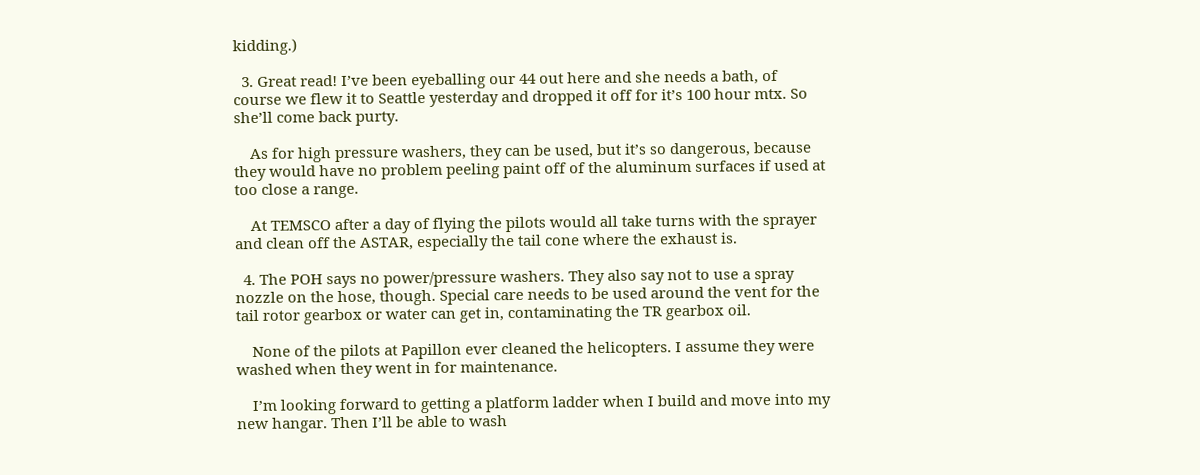kidding.)

  3. Great read! I’ve been eyeballing our 44 out here and she needs a bath, of course we flew it to Seattle yesterday and dropped it off for it’s 100 hour mtx. So she’ll come back purty.

    As for high pressure washers, they can be used, but it’s so dangerous, because they would have no problem peeling paint off of the aluminum surfaces if used at too close a range.

    At TEMSCO after a day of flying the pilots would all take turns with the sprayer and clean off the ASTAR, especially the tail cone where the exhaust is.

  4. The POH says no power/pressure washers. They also say not to use a spray nozzle on the hose, though. Special care needs to be used around the vent for the tail rotor gearbox or water can get in, contaminating the TR gearbox oil.

    None of the pilots at Papillon ever cleaned the helicopters. I assume they were washed when they went in for maintenance.

    I’m looking forward to getting a platform ladder when I build and move into my new hangar. Then I’ll be able to wash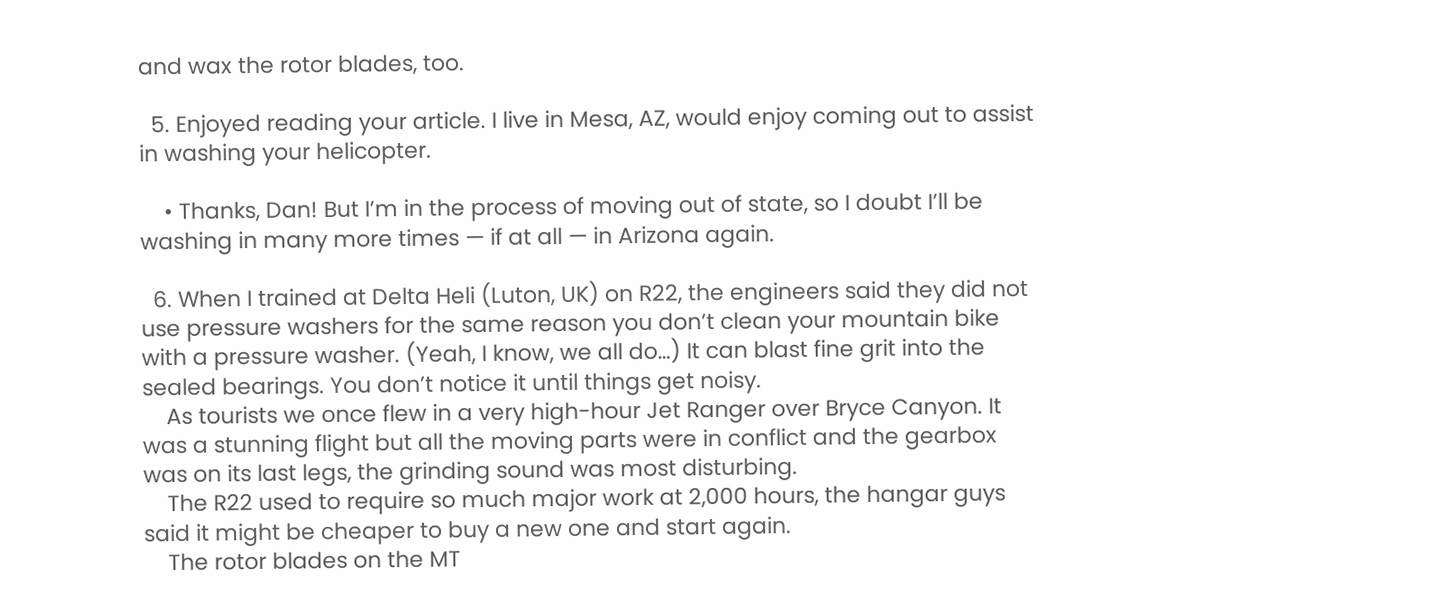and wax the rotor blades, too.

  5. Enjoyed reading your article. I live in Mesa, AZ, would enjoy coming out to assist in washing your helicopter.

    • Thanks, Dan! But I’m in the process of moving out of state, so I doubt I’ll be washing in many more times — if at all — in Arizona again.

  6. When I trained at Delta Heli (Luton, UK) on R22, the engineers said they did not use pressure washers for the same reason you don’t clean your mountain bike with a pressure washer. (Yeah, I know, we all do…) It can blast fine grit into the sealed bearings. You don’t notice it until things get noisy.
    As tourists we once flew in a very high-hour Jet Ranger over Bryce Canyon. It was a stunning flight but all the moving parts were in conflict and the gearbox was on its last legs, the grinding sound was most disturbing.
    The R22 used to require so much major work at 2,000 hours, the hangar guys said it might be cheaper to buy a new one and start again.
    The rotor blades on the MT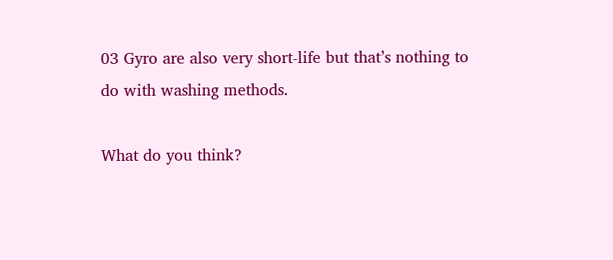03 Gyro are also very short-life but that’s nothing to do with washing methods.

What do you think?